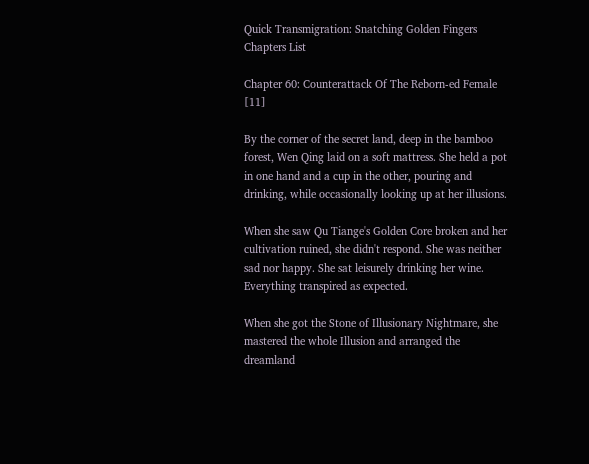Quick Transmigration: Snatching Golden Fingers Chapters List

Chapter 60: Counterattack Of The Reborn-ed Female [11]

By the corner of the secret land, deep in the bamboo forest, Wen Qing laid on a soft mattress. She held a pot in one hand and a cup in the other, pouring and drinking, while occasionally looking up at her illusions.

When she saw Qu Tiange's Golden Core broken and her cultivation ruined, she didn't respond. She was neither sad nor happy. She sat leisurely drinking her wine. Everything transpired as expected.

When she got the Stone of Illusionary Nightmare, she mastered the whole Illusion and arranged the dreamland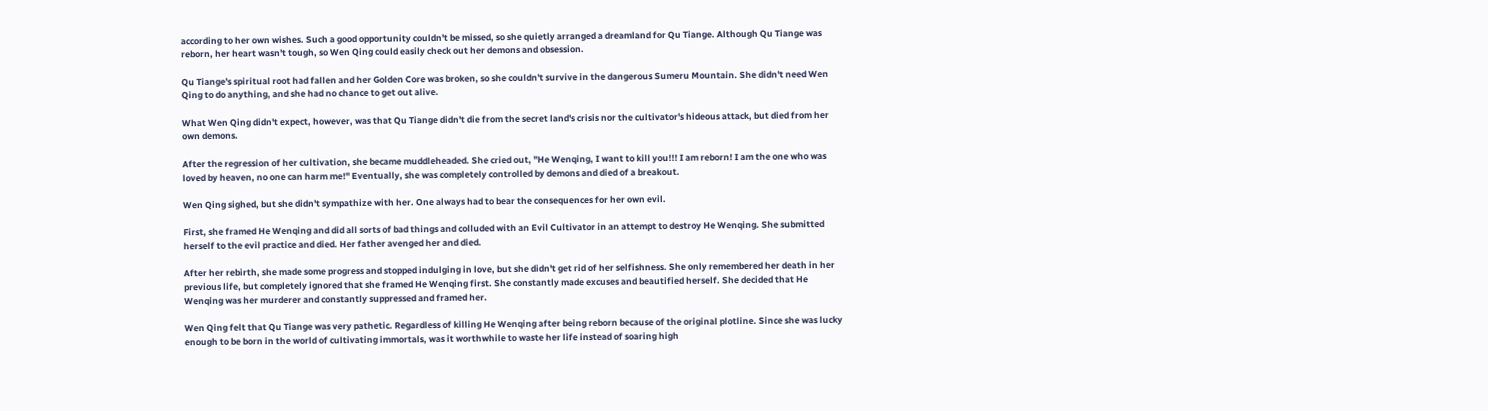according to her own wishes. Such a good opportunity couldn't be missed, so she quietly arranged a dreamland for Qu Tiange. Although Qu Tiange was reborn, her heart wasn't tough, so Wen Qing could easily check out her demons and obsession.

Qu Tiange's spiritual root had fallen and her Golden Core was broken, so she couldn't survive in the dangerous Sumeru Mountain. She didn't need Wen Qing to do anything, and she had no chance to get out alive.

What Wen Qing didn't expect, however, was that Qu Tiange didn't die from the secret land's crisis nor the cultivator's hideous attack, but died from her own demons.

After the regression of her cultivation, she became muddleheaded. She cried out, "He Wenqing, I want to kill you!!! I am reborn! I am the one who was loved by heaven, no one can harm me!" Eventually, she was completely controlled by demons and died of a breakout.

Wen Qing sighed, but she didn't sympathize with her. One always had to bear the consequences for her own evil.

First, she framed He Wenqing and did all sorts of bad things and colluded with an Evil Cultivator in an attempt to destroy He Wenqing. She submitted herself to the evil practice and died. Her father avenged her and died.

After her rebirth, she made some progress and stopped indulging in love, but she didn't get rid of her selfishness. She only remembered her death in her previous life, but completely ignored that she framed He Wenqing first. She constantly made excuses and beautified herself. She decided that He Wenqing was her murderer and constantly suppressed and framed her.

Wen Qing felt that Qu Tiange was very pathetic. Regardless of killing He Wenqing after being reborn because of the original plotline. Since she was lucky enough to be born in the world of cultivating immortals, was it worthwhile to waste her life instead of soaring high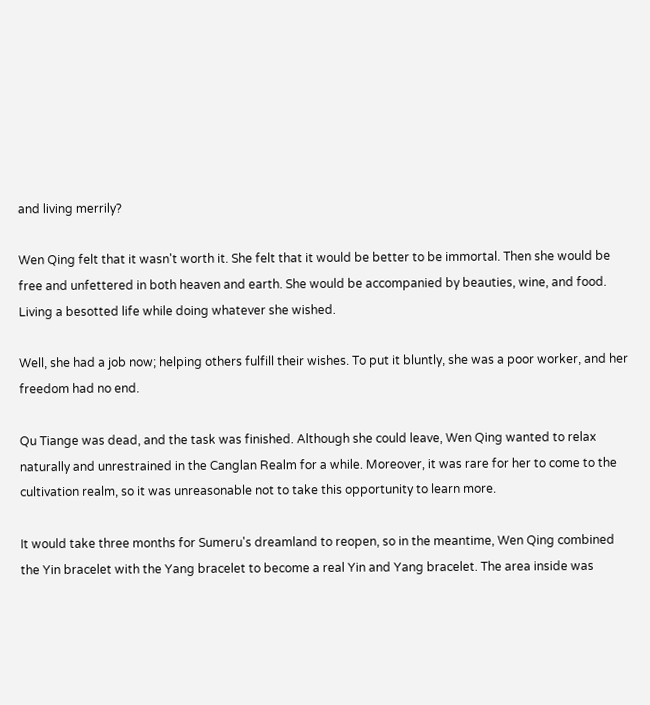and living merrily?

Wen Qing felt that it wasn't worth it. She felt that it would be better to be immortal. Then she would be free and unfettered in both heaven and earth. She would be accompanied by beauties, wine, and food. Living a besotted life while doing whatever she wished.

Well, she had a job now; helping others fulfill their wishes. To put it bluntly, she was a poor worker, and her freedom had no end.

Qu Tiange was dead, and the task was finished. Although she could leave, Wen Qing wanted to relax naturally and unrestrained in the Canglan Realm for a while. Moreover, it was rare for her to come to the cultivation realm, so it was unreasonable not to take this opportunity to learn more.

It would take three months for Sumeru's dreamland to reopen, so in the meantime, Wen Qing combined the Yin bracelet with the Yang bracelet to become a real Yin and Yang bracelet. The area inside was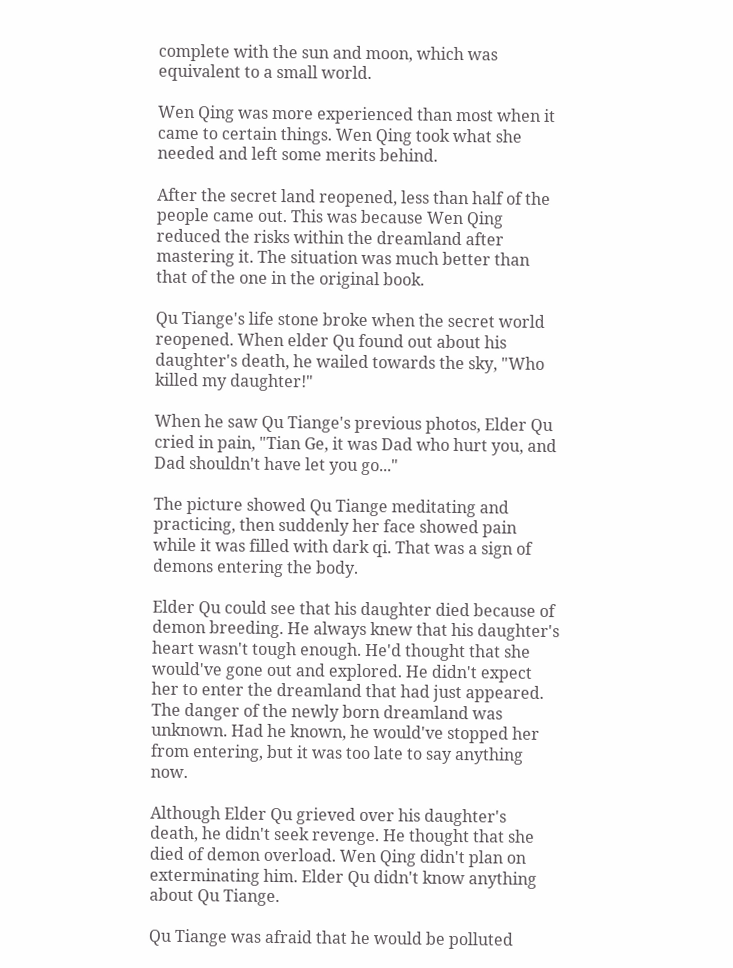complete with the sun and moon, which was equivalent to a small world.

Wen Qing was more experienced than most when it came to certain things. Wen Qing took what she needed and left some merits behind.

After the secret land reopened, less than half of the people came out. This was because Wen Qing reduced the risks within the dreamland after mastering it. The situation was much better than that of the one in the original book.

Qu Tiange's life stone broke when the secret world reopened. When elder Qu found out about his daughter's death, he wailed towards the sky, "Who killed my daughter!"

When he saw Qu Tiange's previous photos, Elder Qu cried in pain, "Tian Ge, it was Dad who hurt you, and Dad shouldn't have let you go..."

The picture showed Qu Tiange meditating and practicing, then suddenly her face showed pain while it was filled with dark qi. That was a sign of demons entering the body.

Elder Qu could see that his daughter died because of demon breeding. He always knew that his daughter's heart wasn't tough enough. He'd thought that she would've gone out and explored. He didn't expect her to enter the dreamland that had just appeared. The danger of the newly born dreamland was unknown. Had he known, he would've stopped her from entering, but it was too late to say anything now.

Although Elder Qu grieved over his daughter's death, he didn't seek revenge. He thought that she died of demon overload. Wen Qing didn't plan on exterminating him. Elder Qu didn't know anything about Qu Tiange.

Qu Tiange was afraid that he would be polluted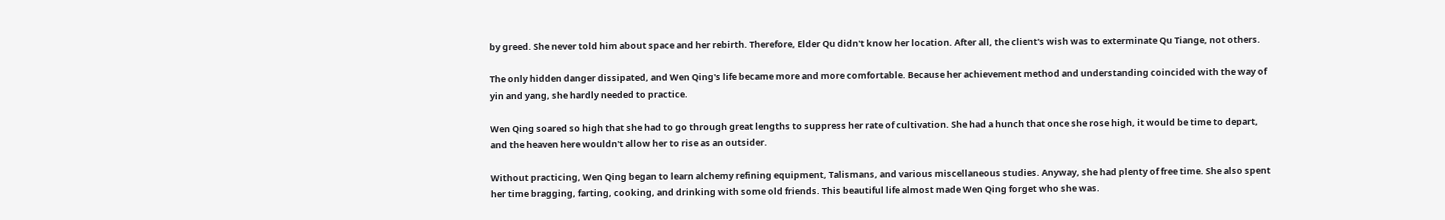by greed. She never told him about space and her rebirth. Therefore, Elder Qu didn't know her location. After all, the client's wish was to exterminate Qu Tiange, not others.

The only hidden danger dissipated, and Wen Qing's life became more and more comfortable. Because her achievement method and understanding coincided with the way of yin and yang, she hardly needed to practice.

Wen Qing soared so high that she had to go through great lengths to suppress her rate of cultivation. She had a hunch that once she rose high, it would be time to depart, and the heaven here wouldn't allow her to rise as an outsider.

Without practicing, Wen Qing began to learn alchemy refining equipment, Talismans, and various miscellaneous studies. Anyway, she had plenty of free time. She also spent her time bragging, farting, cooking, and drinking with some old friends. This beautiful life almost made Wen Qing forget who she was.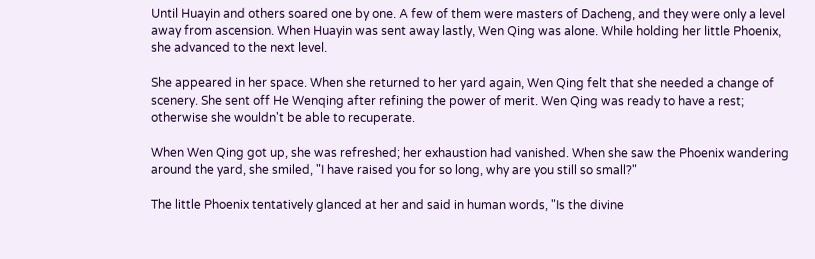Until Huayin and others soared one by one. A few of them were masters of Dacheng, and they were only a level away from ascension. When Huayin was sent away lastly, Wen Qing was alone. While holding her little Phoenix, she advanced to the next level.

She appeared in her space. When she returned to her yard again, Wen Qing felt that she needed a change of scenery. She sent off He Wenqing after refining the power of merit. Wen Qing was ready to have a rest; otherwise she wouldn't be able to recuperate.

When Wen Qing got up, she was refreshed; her exhaustion had vanished. When she saw the Phoenix wandering around the yard, she smiled, "I have raised you for so long, why are you still so small?"

The little Phoenix tentatively glanced at her and said in human words, "Is the divine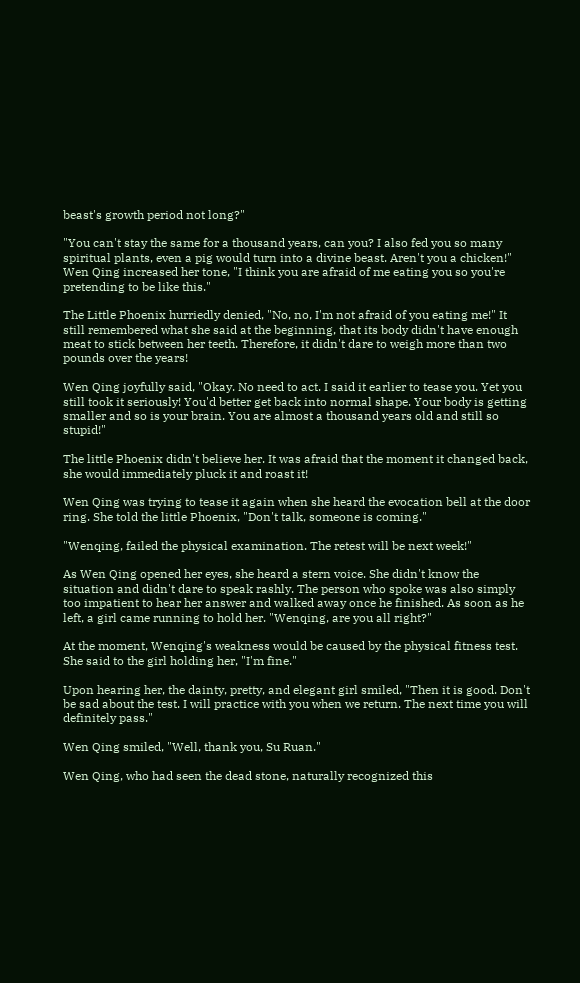beast's growth period not long?"

"You can't stay the same for a thousand years, can you? I also fed you so many spiritual plants, even a pig would turn into a divine beast. Aren't you a chicken!" Wen Qing increased her tone, "I think you are afraid of me eating you so you're pretending to be like this."

The Little Phoenix hurriedly denied, "No, no, I'm not afraid of you eating me!" It still remembered what she said at the beginning, that its body didn't have enough meat to stick between her teeth. Therefore, it didn't dare to weigh more than two pounds over the years!

Wen Qing joyfully said, "Okay. No need to act. I said it earlier to tease you. Yet you still took it seriously! You'd better get back into normal shape. Your body is getting smaller and so is your brain. You are almost a thousand years old and still so stupid!"

The little Phoenix didn't believe her. It was afraid that the moment it changed back, she would immediately pluck it and roast it!

Wen Qing was trying to tease it again when she heard the evocation bell at the door ring. She told the little Phoenix, "Don't talk, someone is coming."

"Wenqing, failed the physical examination. The retest will be next week!"

As Wen Qing opened her eyes, she heard a stern voice. She didn't know the situation and didn't dare to speak rashly. The person who spoke was also simply too impatient to hear her answer and walked away once he finished. As soon as he left, a girl came running to hold her. "Wenqing, are you all right?"

At the moment, Wenqing's weakness would be caused by the physical fitness test. She said to the girl holding her, "I'm fine."

Upon hearing her, the dainty, pretty, and elegant girl smiled, "Then it is good. Don't be sad about the test. I will practice with you when we return. The next time you will definitely pass."

Wen Qing smiled, "Well, thank you, Su Ruan."

Wen Qing, who had seen the dead stone, naturally recognized this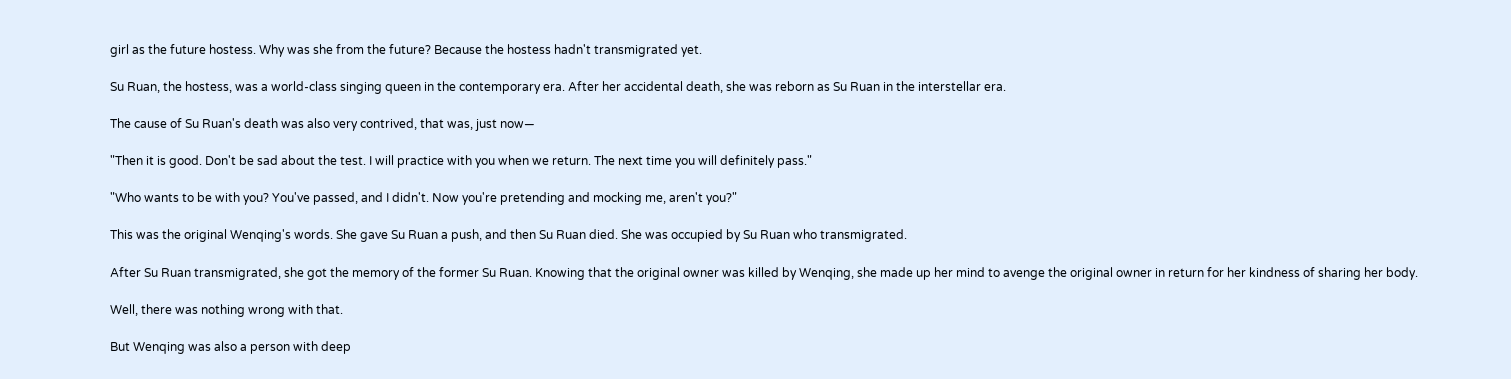girl as the future hostess. Why was she from the future? Because the hostess hadn't transmigrated yet.

Su Ruan, the hostess, was a world-class singing queen in the contemporary era. After her accidental death, she was reborn as Su Ruan in the interstellar era.

The cause of Su Ruan's death was also very contrived, that was, just now—

"Then it is good. Don't be sad about the test. I will practice with you when we return. The next time you will definitely pass."

"Who wants to be with you? You've passed, and I didn't. Now you're pretending and mocking me, aren't you?"

This was the original Wenqing's words. She gave Su Ruan a push, and then Su Ruan died. She was occupied by Su Ruan who transmigrated.

After Su Ruan transmigrated, she got the memory of the former Su Ruan. Knowing that the original owner was killed by Wenqing, she made up her mind to avenge the original owner in return for her kindness of sharing her body.

Well, there was nothing wrong with that.

But Wenqing was also a person with deep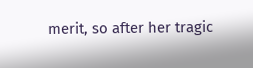merit, so after her tragic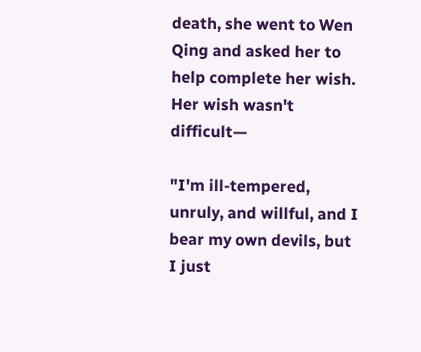death, she went to Wen Qing and asked her to help complete her wish. Her wish wasn't difficult—

"I'm ill-tempered, unruly, and willful, and I bear my own devils, but I just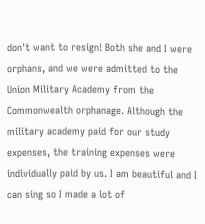don't want to resign! Both she and I were orphans, and we were admitted to the Union Military Academy from the Commonwealth orphanage. Although the military academy paid for our study expenses, the training expenses were individually paid by us. I am beautiful and I can sing so I made a lot of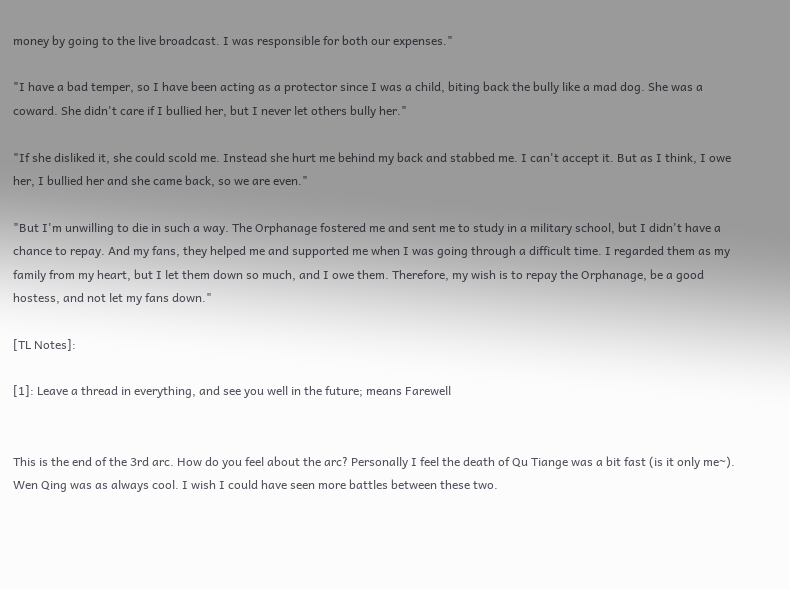money by going to the live broadcast. I was responsible for both our expenses."

"I have a bad temper, so I have been acting as a protector since I was a child, biting back the bully like a mad dog. She was a coward. She didn't care if I bullied her, but I never let others bully her."

"If she disliked it, she could scold me. Instead she hurt me behind my back and stabbed me. I can't accept it. But as I think, I owe her, I bullied her and she came back, so we are even."

"But I'm unwilling to die in such a way. The Orphanage fostered me and sent me to study in a military school, but I didn't have a chance to repay. And my fans, they helped me and supported me when I was going through a difficult time. I regarded them as my family from my heart, but I let them down so much, and I owe them. Therefore, my wish is to repay the Orphanage, be a good hostess, and not let my fans down."

[TL Notes]:

[1]: Leave a thread in everything, and see you well in the future; means Farewell


This is the end of the 3rd arc. How do you feel about the arc? Personally I feel the death of Qu Tiange was a bit fast (is it only me~). Wen Qing was as always cool. I wish I could have seen more battles between these two.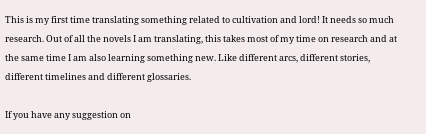This is my first time translating something related to cultivation and lord! It needs so much research. Out of all the novels I am translating, this takes most of my time on research and at the same time I am also learning something new. Like different arcs, different stories, different timelines and different glossaries.

If you have any suggestion on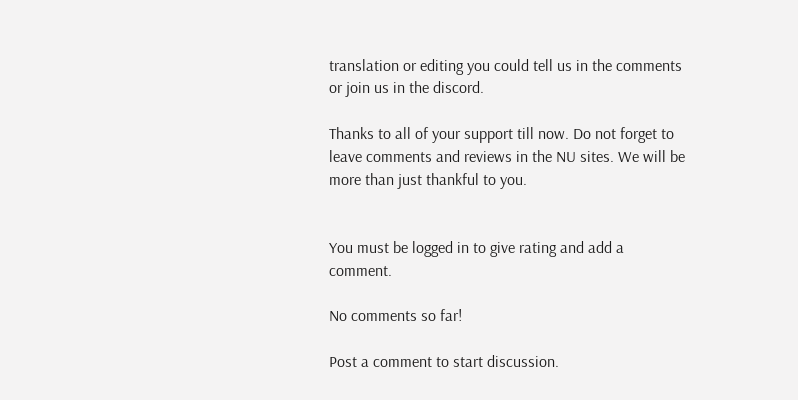translation or editing you could tell us in the comments or join us in the discord.

Thanks to all of your support till now. Do not forget to leave comments and reviews in the NU sites. We will be more than just thankful to you.


You must be logged in to give rating and add a comment.

No comments so far!

Post a comment to start discussion.